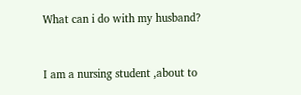What can i do with my husband?


I am a nursing student ,about to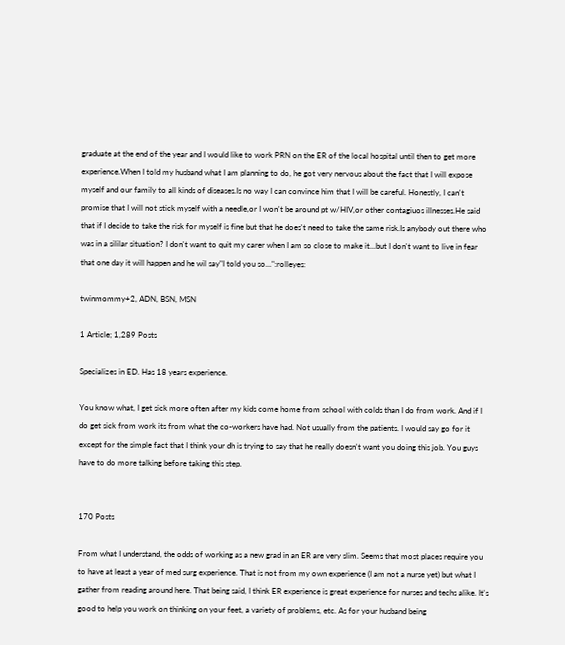graduate at the end of the year and I would like to work PRN on the ER of the local hospital until then to get more experience.When I told my husband what I am planning to do, he got very nervous about the fact that I will expose myself and our family to all kinds of diseases.Is no way I can convince him that I will be careful. Honestly, I can't promise that I will not stick myself with a needle,or I won't be around pt w/HIV,or other contagiuos illnesses.He said that if I decide to take the risk for myself is fine but that he does't need to take the same risk.Is anybody out there who was in a sililar situation? I don't want to quit my carer when I am so close to make it...but I don't want to live in fear that one day it will happen and he wil say"I told you so...":rolleyes:

twinmommy+2, ADN, BSN, MSN

1 Article; 1,289 Posts

Specializes in ED. Has 18 years experience.

You know what, I get sick more often after my kids come home from school with colds than I do from work. And if I do get sick from work its from what the co-workers have had. Not usually from the patients. I would say go for it except for the simple fact that I think your dh is trying to say that he really doesn't want you doing this job. You guys have to do more talking before taking this step.


170 Posts

From what I understand, the odds of working as a new grad in an ER are very slim. Seems that most places require you to have at least a year of med surg experience. That is not from my own experience (I am not a nurse yet) but what I gather from reading around here. That being said, I think ER experience is great experience for nurses and techs alike. It's good to help you work on thinking on your feet, a variety of problems, etc. As for your husband being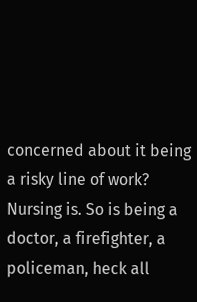concerned about it being a risky line of work? Nursing is. So is being a doctor, a firefighter, a policeman, heck all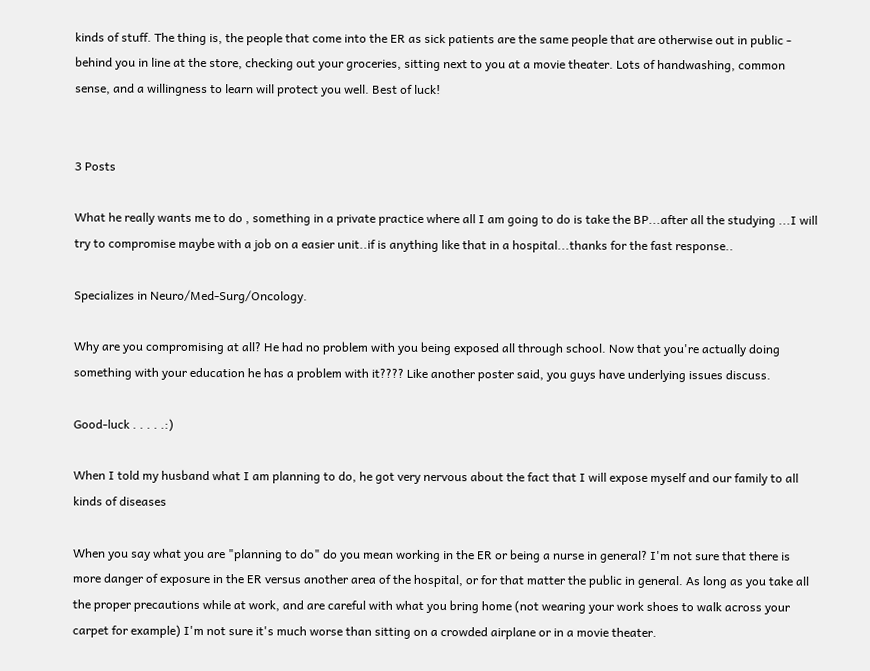kinds of stuff. The thing is, the people that come into the ER as sick patients are the same people that are otherwise out in public - behind you in line at the store, checking out your groceries, sitting next to you at a movie theater. Lots of handwashing, common sense, and a willingness to learn will protect you well. Best of luck!


3 Posts

What he really wants me to do , something in a private practice where all I am going to do is take the BP...after all the studying ...I will try to compromise maybe with a job on a easier unit..if is anything like that in a hospital...thanks for the fast response..

Specializes in Neuro/Med-Surg/Oncology.

Why are you compromising at all? He had no problem with you being exposed all through school. Now that you're actually doing something with your education he has a problem with it???? Like another poster said, you guys have underlying issues discuss.

Good-luck . . . . .:)

When I told my husband what I am planning to do, he got very nervous about the fact that I will expose myself and our family to all kinds of diseases

When you say what you are "planning to do" do you mean working in the ER or being a nurse in general? I'm not sure that there is more danger of exposure in the ER versus another area of the hospital, or for that matter the public in general. As long as you take all the proper precautions while at work, and are careful with what you bring home (not wearing your work shoes to walk across your carpet for example) I'm not sure it's much worse than sitting on a crowded airplane or in a movie theater.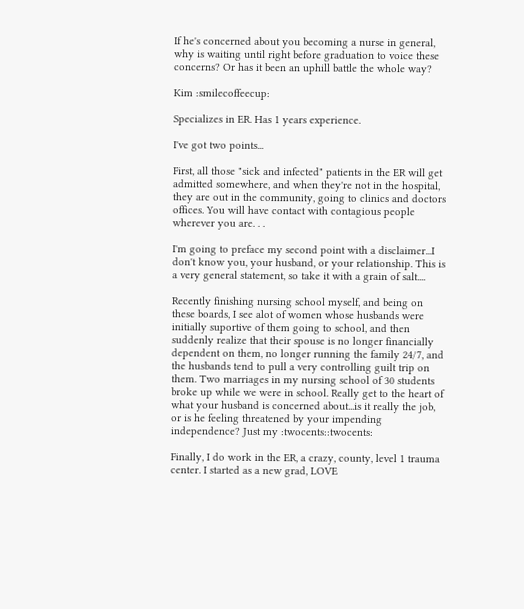If he's concerned about you becoming a nurse in general, why is waiting until right before graduation to voice these concerns? Or has it been an uphill battle the whole way?

Kim :smilecoffeecup:

Specializes in ER. Has 1 years experience.

I've got two points...

First, all those "sick and infected" patients in the ER will get admitted somewhere, and when they're not in the hospital, they are out in the community, going to clinics and doctors offices. You will have contact with contagious people wherever you are. . .

I'm going to preface my second point with a disclaimer...I don't know you, your husband, or your relationship. This is a very general statement, so take it with a grain of salt....

Recently finishing nursing school myself, and being on these boards, I see alot of women whose husbands were initially suportive of them going to school, and then suddenly realize that their spouse is no longer financially dependent on them, no longer running the family 24/7, and the husbands tend to pull a very controlling guilt trip on them. Two marriages in my nursing school of 30 students broke up while we were in school. Really get to the heart of what your husband is concerned about...is it really the job, or is he feeling threatened by your impending independence? Just my :twocents::twocents:

Finally, I do work in the ER, a crazy, county, level 1 trauma center. I started as a new grad, LOVE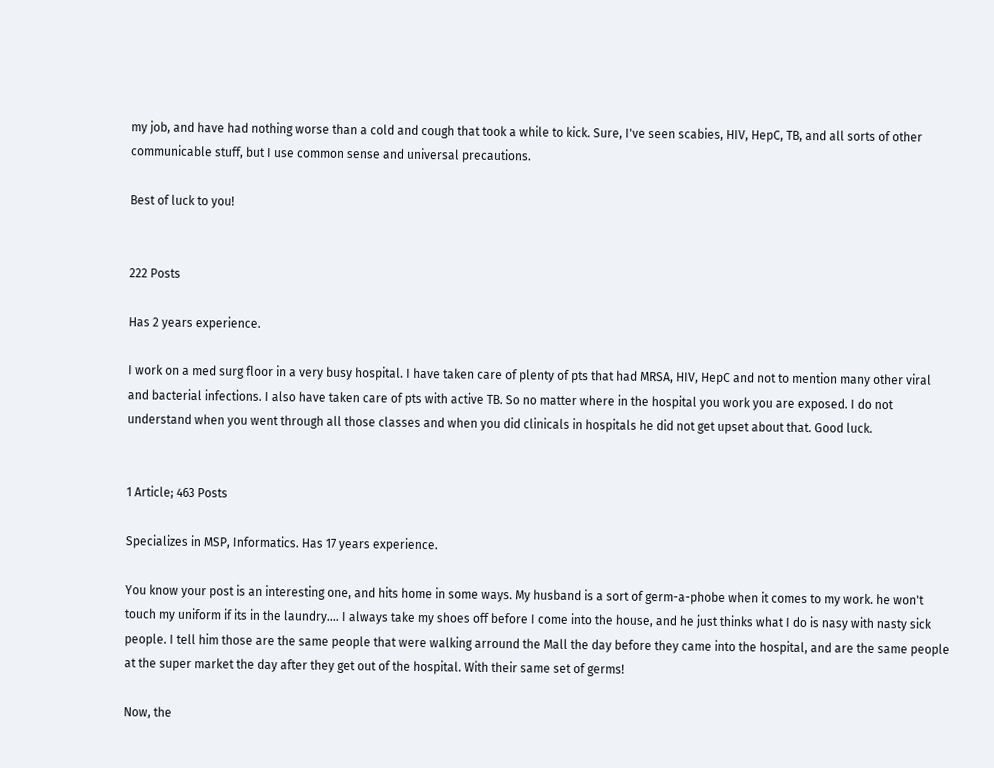my job, and have had nothing worse than a cold and cough that took a while to kick. Sure, I've seen scabies, HIV, HepC, TB, and all sorts of other communicable stuff, but I use common sense and universal precautions.

Best of luck to you!


222 Posts

Has 2 years experience.

I work on a med surg floor in a very busy hospital. I have taken care of plenty of pts that had MRSA, HIV, HepC and not to mention many other viral and bacterial infections. I also have taken care of pts with active TB. So no matter where in the hospital you work you are exposed. I do not understand when you went through all those classes and when you did clinicals in hospitals he did not get upset about that. Good luck.


1 Article; 463 Posts

Specializes in MSP, Informatics. Has 17 years experience.

You know your post is an interesting one, and hits home in some ways. My husband is a sort of germ-a-phobe when it comes to my work. he won't touch my uniform if its in the laundry.... I always take my shoes off before I come into the house, and he just thinks what I do is nasy with nasty sick people. I tell him those are the same people that were walking arround the Mall the day before they came into the hospital, and are the same people at the super market the day after they get out of the hospital. With their same set of germs!

Now, the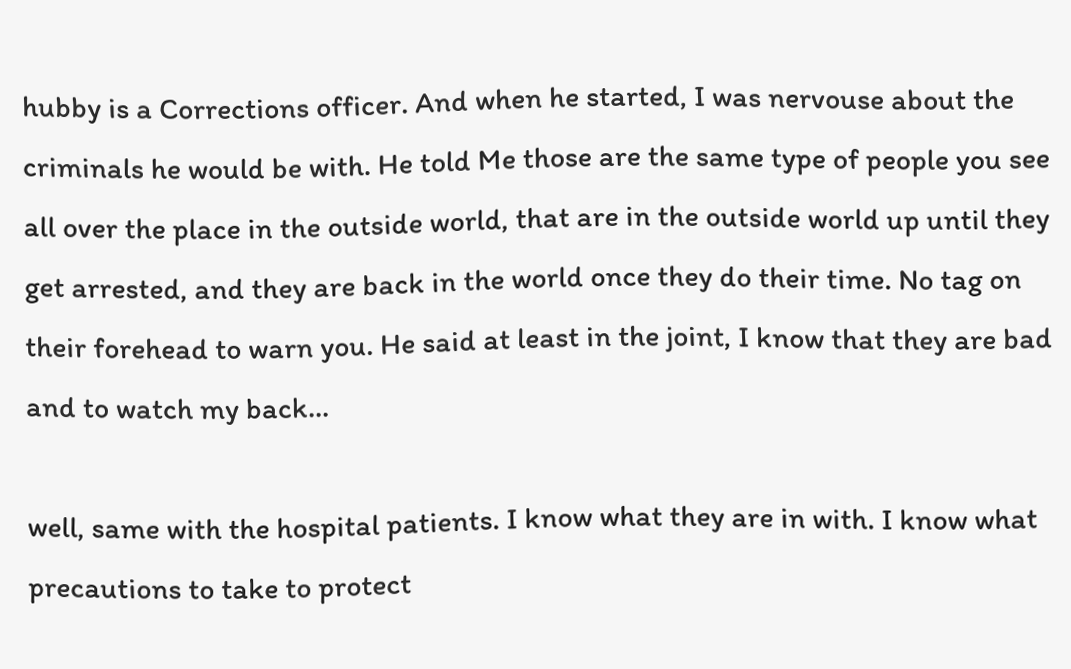hubby is a Corrections officer. And when he started, I was nervouse about the criminals he would be with. He told Me those are the same type of people you see all over the place in the outside world, that are in the outside world up until they get arrested, and they are back in the world once they do their time. No tag on their forehead to warn you. He said at least in the joint, I know that they are bad and to watch my back...

well, same with the hospital patients. I know what they are in with. I know what precautions to take to protect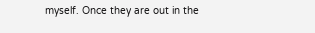myself. Once they are out in the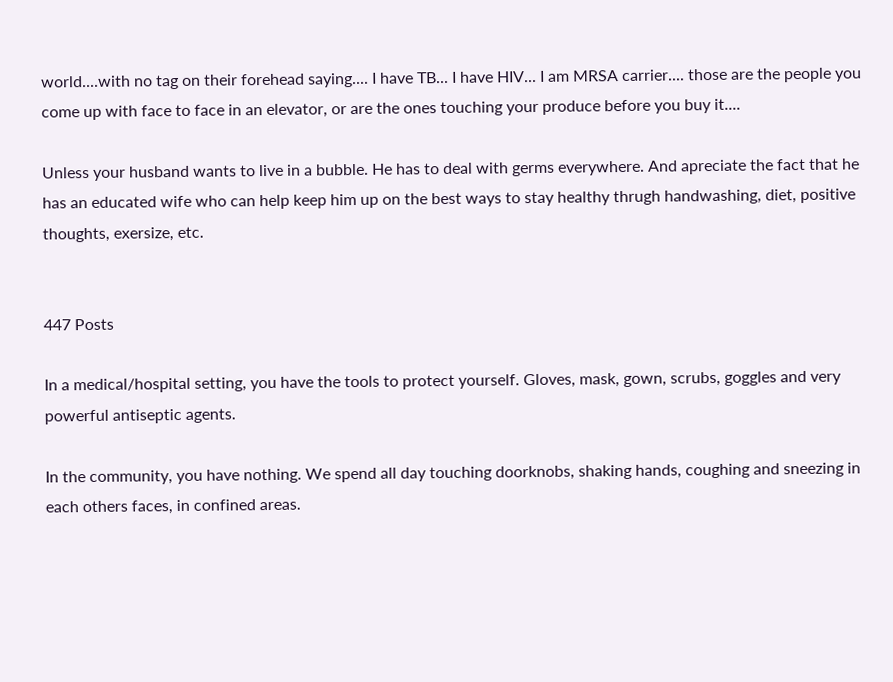world....with no tag on their forehead saying.... I have TB... I have HIV... I am MRSA carrier.... those are the people you come up with face to face in an elevator, or are the ones touching your produce before you buy it....

Unless your husband wants to live in a bubble. He has to deal with germs everywhere. And apreciate the fact that he has an educated wife who can help keep him up on the best ways to stay healthy thrugh handwashing, diet, positive thoughts, exersize, etc.


447 Posts

In a medical/hospital setting, you have the tools to protect yourself. Gloves, mask, gown, scrubs, goggles and very powerful antiseptic agents.

In the community, you have nothing. We spend all day touching doorknobs, shaking hands, coughing and sneezing in each others faces, in confined areas.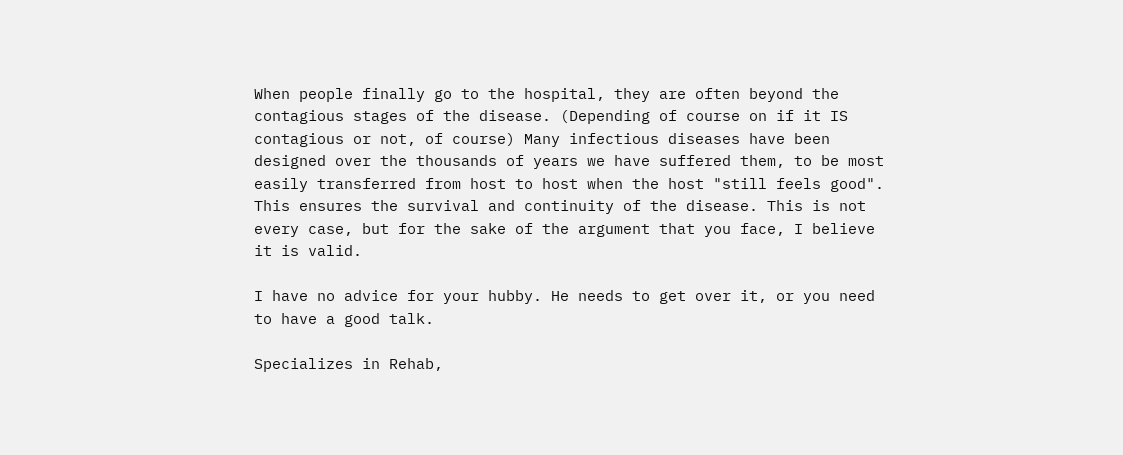When people finally go to the hospital, they are often beyond the contagious stages of the disease. (Depending of course on if it IS contagious or not, of course) Many infectious diseases have been designed over the thousands of years we have suffered them, to be most easily transferred from host to host when the host "still feels good". This ensures the survival and continuity of the disease. This is not every case, but for the sake of the argument that you face, I believe it is valid.

I have no advice for your hubby. He needs to get over it, or you need to have a good talk.

Specializes in Rehab,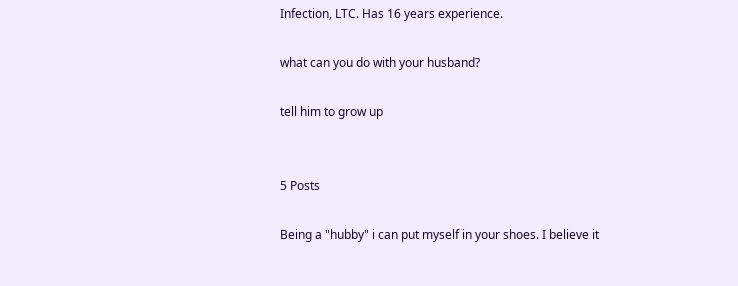Infection, LTC. Has 16 years experience.

what can you do with your husband?

tell him to grow up


5 Posts

Being a "hubby" i can put myself in your shoes. I believe it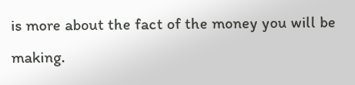is more about the fact of the money you will be making.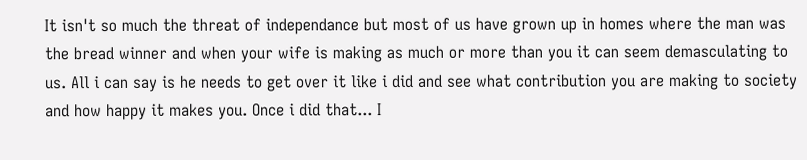It isn't so much the threat of independance but most of us have grown up in homes where the man was the bread winner and when your wife is making as much or more than you it can seem demasculating to us. All i can say is he needs to get over it like i did and see what contribution you are making to society and how happy it makes you. Once i did that... I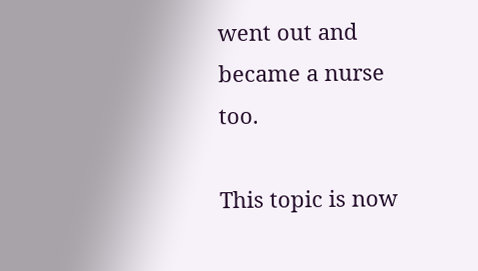went out and became a nurse too.

This topic is now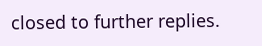closed to further replies.